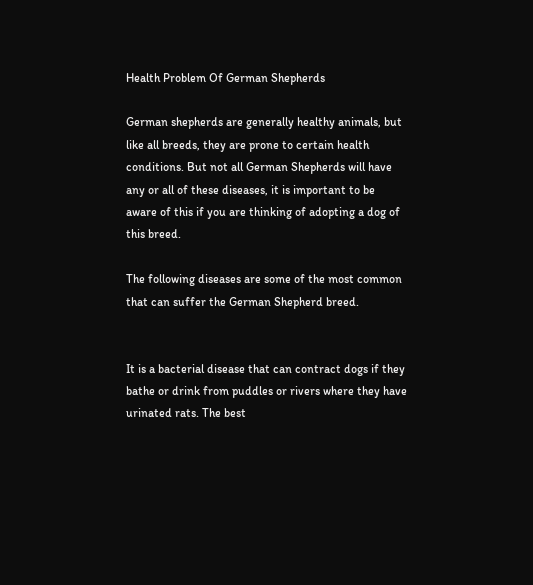Health Problem Of German Shepherds

German shepherds are generally healthy animals, but like all breeds, they are prone to certain health conditions. But not all German Shepherds will have any or all of these diseases, it is important to be aware of this if you are thinking of adopting a dog of this breed.

The following diseases are some of the most common that can suffer the German Shepherd breed.


It is a bacterial disease that can contract dogs if they bathe or drink from puddles or rivers where they have urinated rats. The best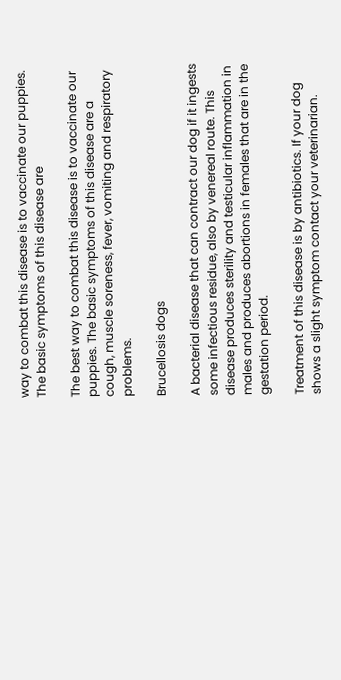way to combat this disease is to vaccinate our puppies. The basic symptoms of this disease are

The best way to combat this disease is to vaccinate our puppies. The basic symptoms of this disease are a cough, muscle soreness, fever, vomiting and respiratory problems.

Brucellosis dogs

A bacterial disease that can contract our dog if it ingests some infectious residue, also by venereal route. This disease produces sterility and testicular inflammation in males and produces abortions in females that are in the gestation period.

Treatment of this disease is by antibiotics. If your dog shows a slight symptom contact your veterinarian.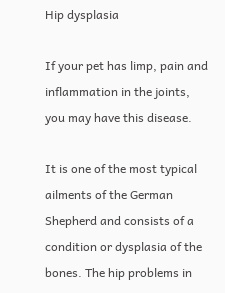Hip dysplasia

If your pet has limp, pain and inflammation in the joints, you may have this disease.

It is one of the most typical ailments of the German Shepherd and consists of a condition or dysplasia of the bones. The hip problems in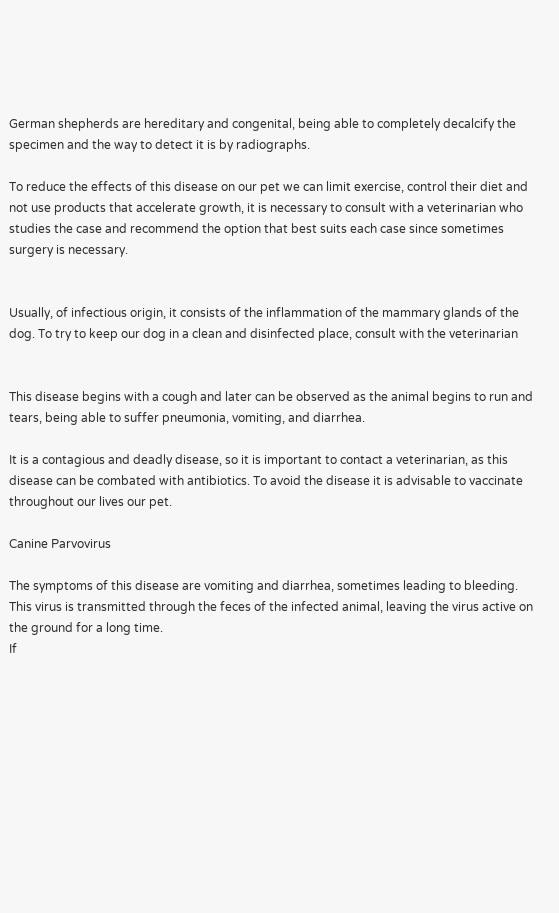German shepherds are hereditary and congenital, being able to completely decalcify the specimen and the way to detect it is by radiographs.

To reduce the effects of this disease on our pet we can limit exercise, control their diet and not use products that accelerate growth, it is necessary to consult with a veterinarian who studies the case and recommend the option that best suits each case since sometimes surgery is necessary.


Usually, of infectious origin, it consists of the inflammation of the mammary glands of the dog. To try to keep our dog in a clean and disinfected place, consult with the veterinarian


This disease begins with a cough and later can be observed as the animal begins to run and tears, being able to suffer pneumonia, vomiting, and diarrhea.

It is a contagious and deadly disease, so it is important to contact a veterinarian, as this disease can be combated with antibiotics. To avoid the disease it is advisable to vaccinate throughout our lives our pet.

Canine Parvovirus

The symptoms of this disease are vomiting and diarrhea, sometimes leading to bleeding. This virus is transmitted through the feces of the infected animal, leaving the virus active on the ground for a long time.
If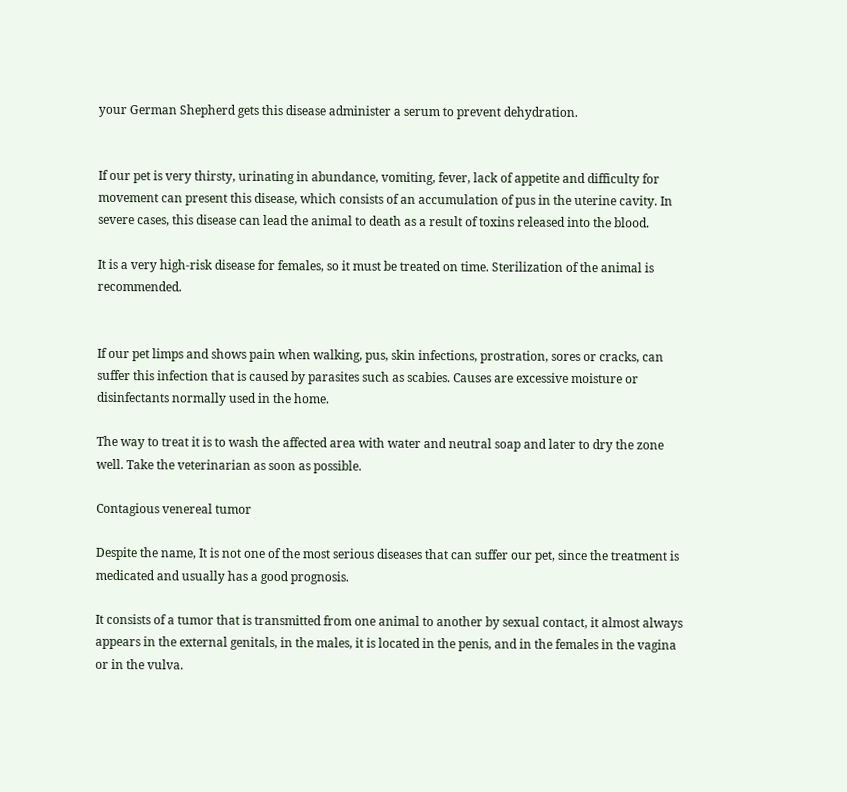your German Shepherd gets this disease administer a serum to prevent dehydration.


If our pet is very thirsty, urinating in abundance, vomiting, fever, lack of appetite and difficulty for movement can present this disease, which consists of an accumulation of pus in the uterine cavity. In severe cases, this disease can lead the animal to death as a result of toxins released into the blood.

It is a very high-risk disease for females, so it must be treated on time. Sterilization of the animal is recommended.


If our pet limps and shows pain when walking, pus, skin infections, prostration, sores or cracks, can suffer this infection that is caused by parasites such as scabies. Causes are excessive moisture or disinfectants normally used in the home.

The way to treat it is to wash the affected area with water and neutral soap and later to dry the zone well. Take the veterinarian as soon as possible.

Contagious venereal tumor

Despite the name, It is not one of the most serious diseases that can suffer our pet, since the treatment is medicated and usually has a good prognosis.

It consists of a tumor that is transmitted from one animal to another by sexual contact, it almost always appears in the external genitals, in the males, it is located in the penis, and in the females in the vagina or in the vulva.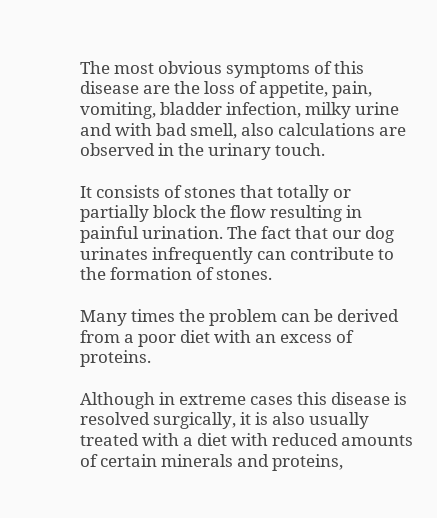The most obvious symptoms of this disease are the loss of appetite, pain, vomiting, bladder infection, milky urine and with bad smell, also calculations are observed in the urinary touch.

It consists of stones that totally or partially block the flow resulting in painful urination. The fact that our dog urinates infrequently can contribute to the formation of stones.

Many times the problem can be derived from a poor diet with an excess of proteins.

Although in extreme cases this disease is resolved surgically, it is also usually treated with a diet with reduced amounts of certain minerals and proteins,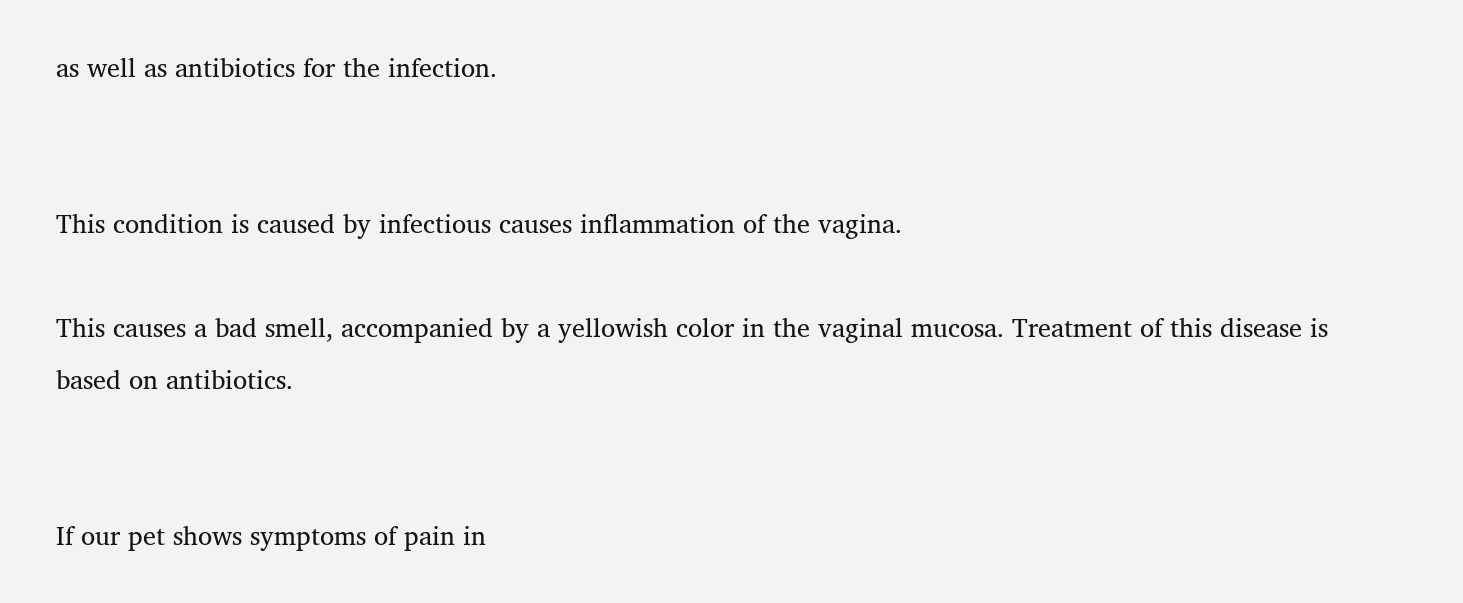as well as antibiotics for the infection.


This condition is caused by infectious causes inflammation of the vagina.

This causes a bad smell, accompanied by a yellowish color in the vaginal mucosa. Treatment of this disease is based on antibiotics.


If our pet shows symptoms of pain in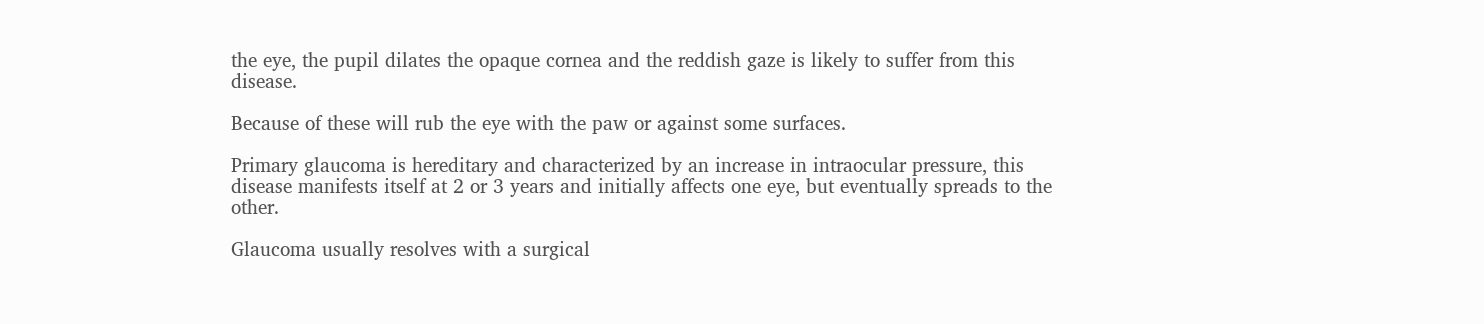the eye, the pupil dilates the opaque cornea and the reddish gaze is likely to suffer from this disease.

Because of these will rub the eye with the paw or against some surfaces.

Primary glaucoma is hereditary and characterized by an increase in intraocular pressure, this disease manifests itself at 2 or 3 years and initially affects one eye, but eventually spreads to the other.

Glaucoma usually resolves with a surgical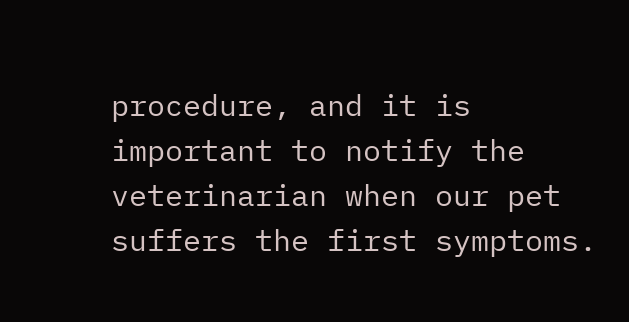procedure, and it is important to notify the veterinarian when our pet suffers the first symptoms.